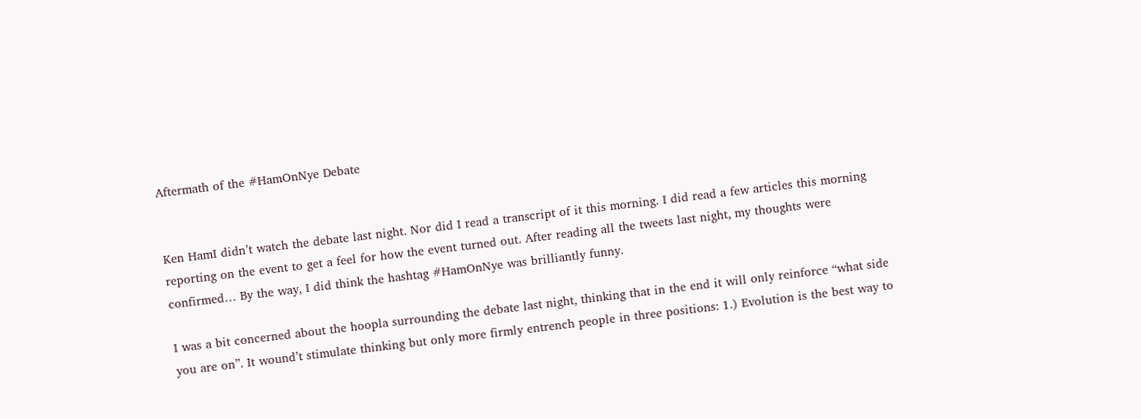Aftermath of the #HamOnNye Debate


Ken HamI didn’t watch the debate last night. Nor did I read a transcript of it this morning. I did read a few articles this morning reporting on the event to get a feel for how the event turned out. After reading all the tweets last night, my thoughts were confirmed… By the way, I did think the hashtag #HamOnNye was brilliantly funny.

I was a bit concerned about the hoopla surrounding the debate last night, thinking that in the end it will only reinforce “what side you are on”. It wound’t stimulate thinking but only more firmly entrench people in three positions: 1.) Evolution is the best way to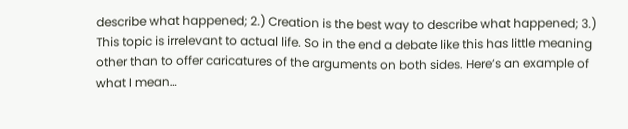describe what happened; 2.) Creation is the best way to describe what happened; 3.) This topic is irrelevant to actual life. So in the end a debate like this has little meaning other than to offer caricatures of the arguments on both sides. Here’s an example of what I mean…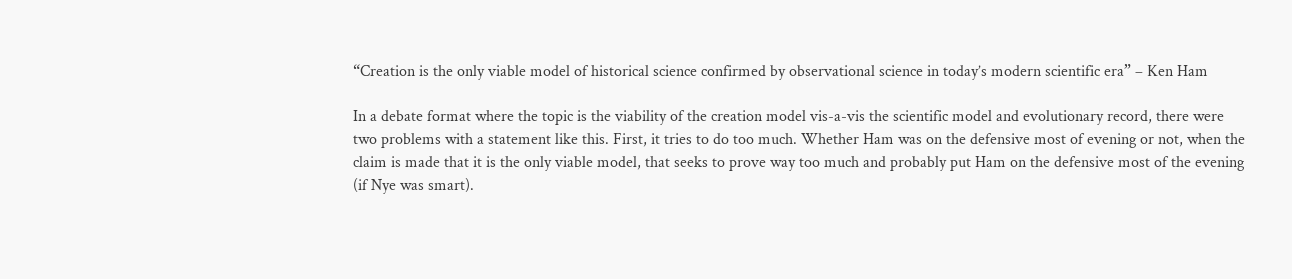“Creation is the only viable model of historical science confirmed by observational science in today’s modern scientific era” – Ken Ham

In a debate format where the topic is the viability of the creation model vis-a-vis the scientific model and evolutionary record, there were two problems with a statement like this. First, it tries to do too much. Whether Ham was on the defensive most of evening or not, when the claim is made that it is the only viable model, that seeks to prove way too much and probably put Ham on the defensive most of the evening (if Nye was smart).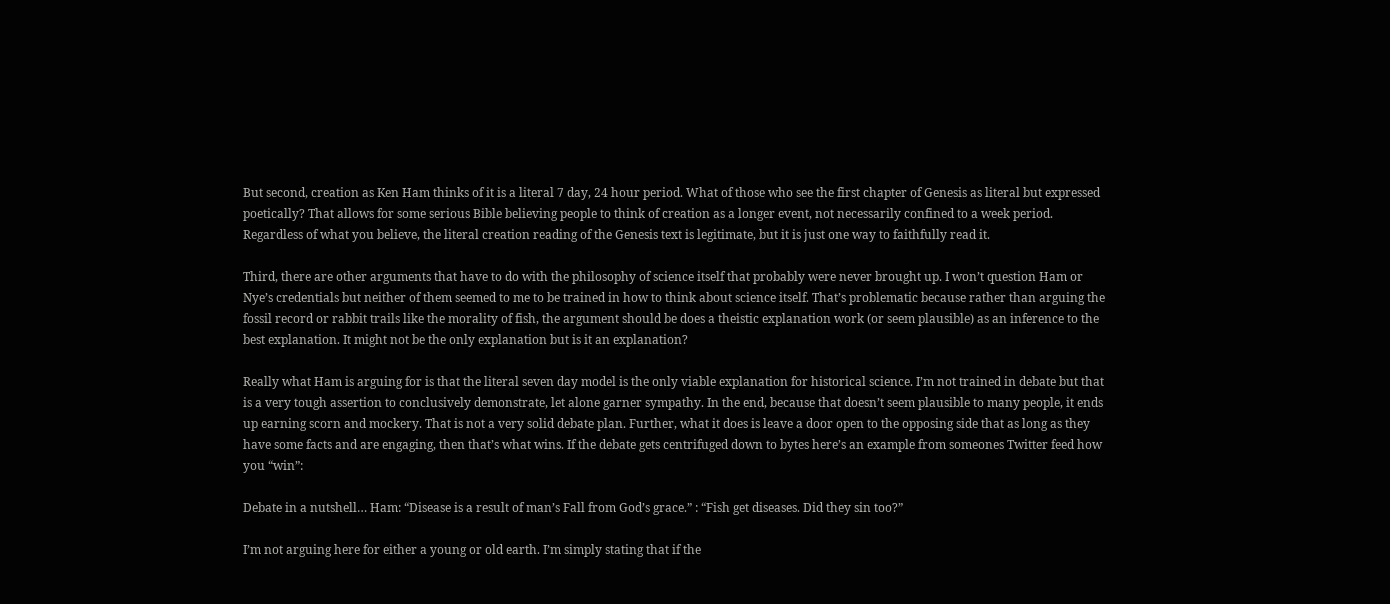But second, creation as Ken Ham thinks of it is a literal 7 day, 24 hour period. What of those who see the first chapter of Genesis as literal but expressed poetically? That allows for some serious Bible believing people to think of creation as a longer event, not necessarily confined to a week period. Regardless of what you believe, the literal creation reading of the Genesis text is legitimate, but it is just one way to faithfully read it.

Third, there are other arguments that have to do with the philosophy of science itself that probably were never brought up. I won’t question Ham or Nye’s credentials but neither of them seemed to me to be trained in how to think about science itself. That’s problematic because rather than arguing the fossil record or rabbit trails like the morality of fish, the argument should be does a theistic explanation work (or seem plausible) as an inference to the best explanation. It might not be the only explanation but is it an explanation?

Really what Ham is arguing for is that the literal seven day model is the only viable explanation for historical science. I’m not trained in debate but that is a very tough assertion to conclusively demonstrate, let alone garner sympathy. In the end, because that doesn’t seem plausible to many people, it ends up earning scorn and mockery. That is not a very solid debate plan. Further, what it does is leave a door open to the opposing side that as long as they have some facts and are engaging, then that’s what wins. If the debate gets centrifuged down to bytes here’s an example from someones Twitter feed how you “win”:

Debate in a nutshell… Ham: “Disease is a result of man’s Fall from God’s grace.” : “Fish get diseases. Did they sin too?”

I’m not arguing here for either a young or old earth. I’m simply stating that if the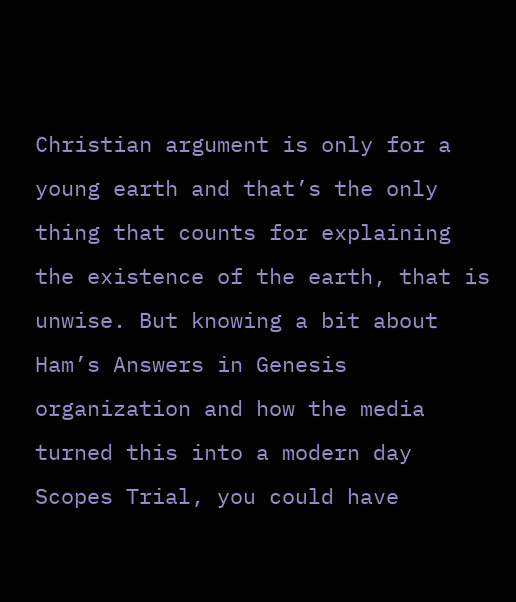Christian argument is only for a young earth and that’s the only thing that counts for explaining the existence of the earth, that is unwise. But knowing a bit about Ham’s Answers in Genesis organization and how the media turned this into a modern day Scopes Trial, you could have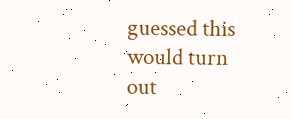guessed this would turn out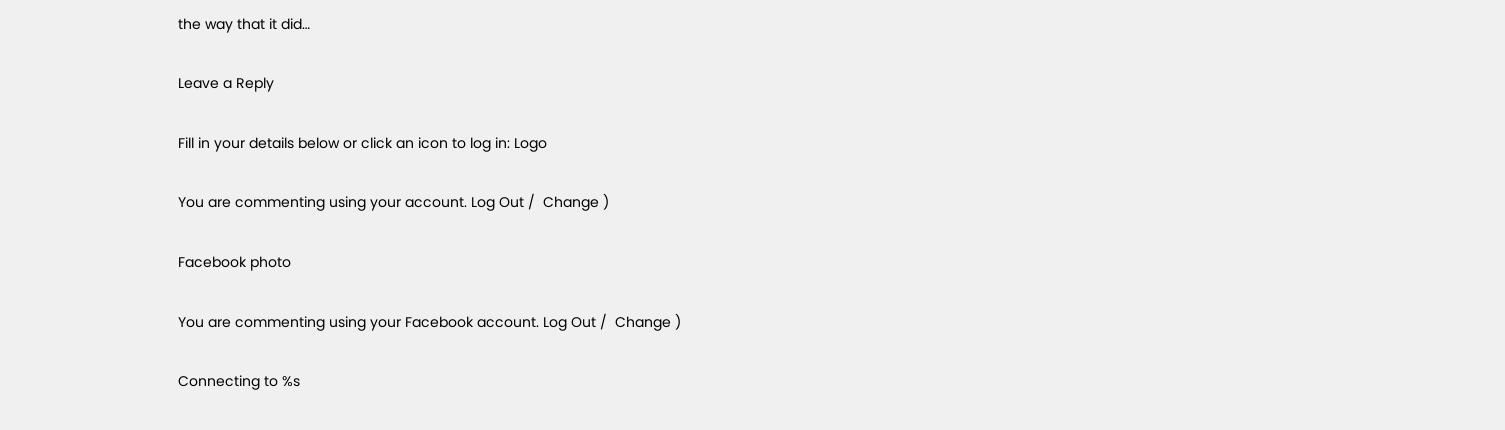the way that it did…

Leave a Reply

Fill in your details below or click an icon to log in: Logo

You are commenting using your account. Log Out /  Change )

Facebook photo

You are commenting using your Facebook account. Log Out /  Change )

Connecting to %s